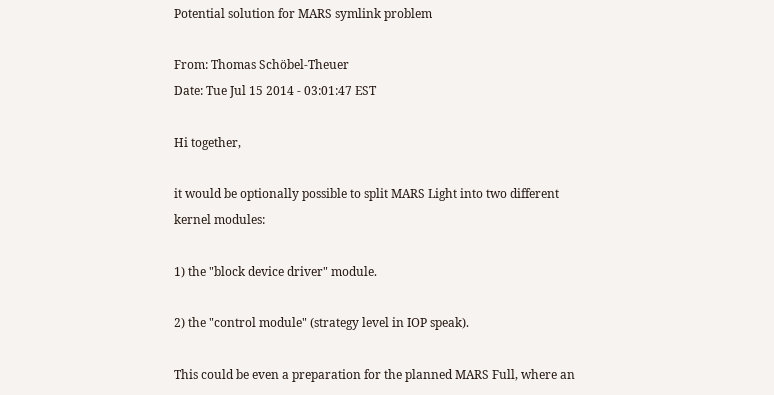Potential solution for MARS symlink problem

From: Thomas Schöbel-Theuer
Date: Tue Jul 15 2014 - 03:01:47 EST

Hi together,

it would be optionally possible to split MARS Light into two different
kernel modules:

1) the "block device driver" module.

2) the "control module" (strategy level in IOP speak).

This could be even a preparation for the planned MARS Full, where an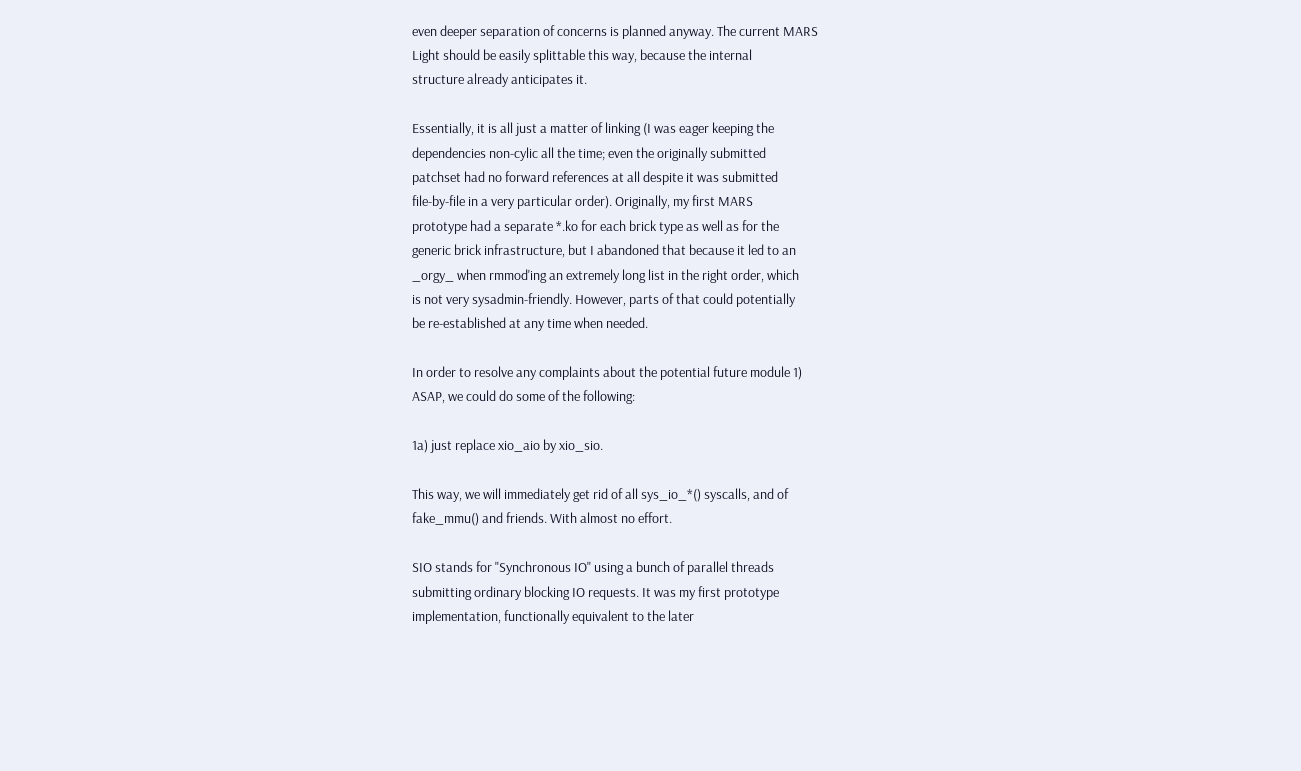even deeper separation of concerns is planned anyway. The current MARS
Light should be easily splittable this way, because the internal
structure already anticipates it.

Essentially, it is all just a matter of linking (I was eager keeping the
dependencies non-cylic all the time; even the originally submitted
patchset had no forward references at all despite it was submitted
file-by-file in a very particular order). Originally, my first MARS
prototype had a separate *.ko for each brick type as well as for the
generic brick infrastructure, but I abandoned that because it led to an
_orgy_ when rmmod'ing an extremely long list in the right order, which
is not very sysadmin-friendly. However, parts of that could potentially
be re-established at any time when needed.

In order to resolve any complaints about the potential future module 1)
ASAP, we could do some of the following:

1a) just replace xio_aio by xio_sio.

This way, we will immediately get rid of all sys_io_*() syscalls, and of
fake_mmu() and friends. With almost no effort.

SIO stands for "Synchronous IO" using a bunch of parallel threads
submitting ordinary blocking IO requests. It was my first prototype
implementation, functionally equivalent to the later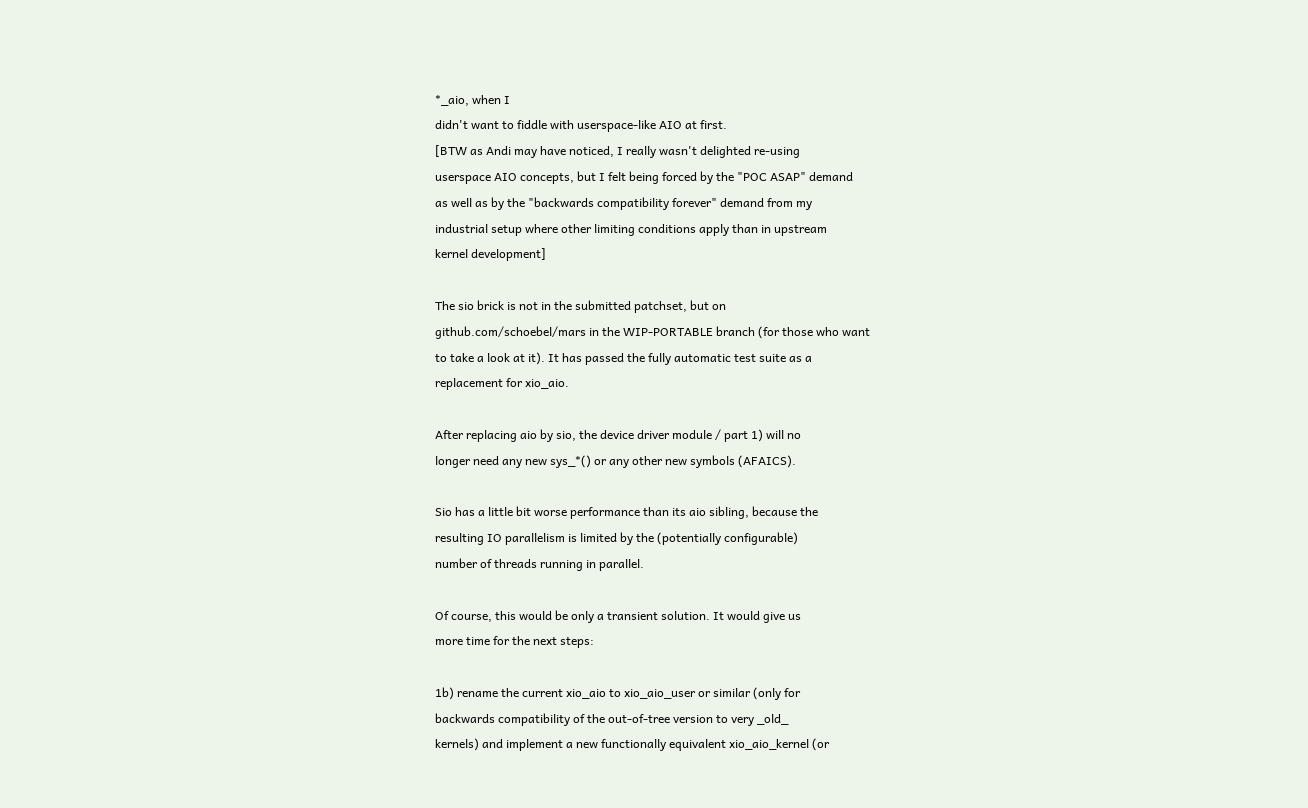*_aio, when I
didn't want to fiddle with userspace-like AIO at first.
[BTW as Andi may have noticed, I really wasn't delighted re-using
userspace AIO concepts, but I felt being forced by the "POC ASAP" demand
as well as by the "backwards compatibility forever" demand from my
industrial setup where other limiting conditions apply than in upstream
kernel development]

The sio brick is not in the submitted patchset, but on
github.com/schoebel/mars in the WIP-PORTABLE branch (for those who want
to take a look at it). It has passed the fully automatic test suite as a
replacement for xio_aio.

After replacing aio by sio, the device driver module / part 1) will no
longer need any new sys_*() or any other new symbols (AFAICS).

Sio has a little bit worse performance than its aio sibling, because the
resulting IO parallelism is limited by the (potentially configurable)
number of threads running in parallel.

Of course, this would be only a transient solution. It would give us
more time for the next steps:

1b) rename the current xio_aio to xio_aio_user or similar (only for
backwards compatibility of the out-of-tree version to very _old_
kernels) and implement a new functionally equivalent xio_aio_kernel (or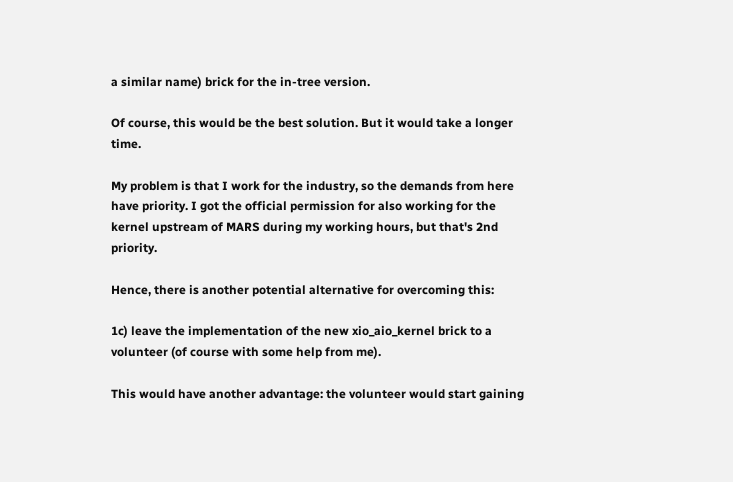a similar name) brick for the in-tree version.

Of course, this would be the best solution. But it would take a longer time.

My problem is that I work for the industry, so the demands from here
have priority. I got the official permission for also working for the
kernel upstream of MARS during my working hours, but that's 2nd priority.

Hence, there is another potential alternative for overcoming this:

1c) leave the implementation of the new xio_aio_kernel brick to a
volunteer (of course with some help from me).

This would have another advantage: the volunteer would start gaining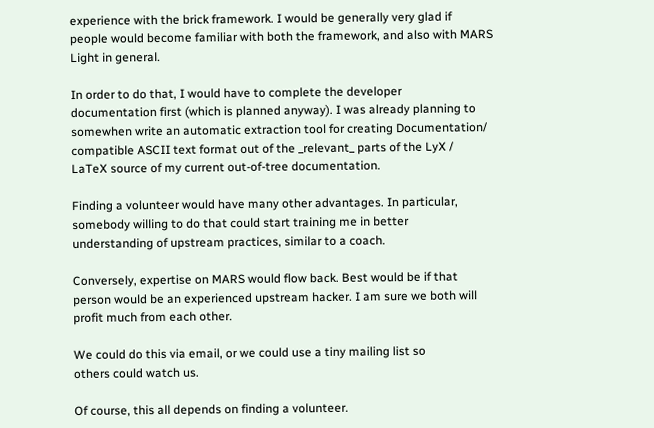experience with the brick framework. I would be generally very glad if
people would become familiar with both the framework, and also with MARS
Light in general.

In order to do that, I would have to complete the developer
documentation first (which is planned anyway). I was already planning to
somewhen write an automatic extraction tool for creating Documentation/
compatible ASCII text format out of the _relevant_ parts of the LyX /
LaTeX source of my current out-of-tree documentation.

Finding a volunteer would have many other advantages. In particular,
somebody willing to do that could start training me in better
understanding of upstream practices, similar to a coach.

Conversely, expertise on MARS would flow back. Best would be if that
person would be an experienced upstream hacker. I am sure we both will
profit much from each other.

We could do this via email, or we could use a tiny mailing list so
others could watch us.

Of course, this all depends on finding a volunteer.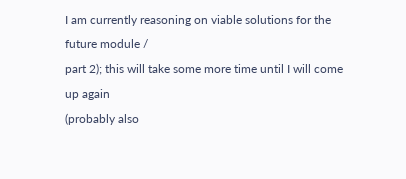I am currently reasoning on viable solutions for the future module /
part 2); this will take some more time until I will come up again
(probably also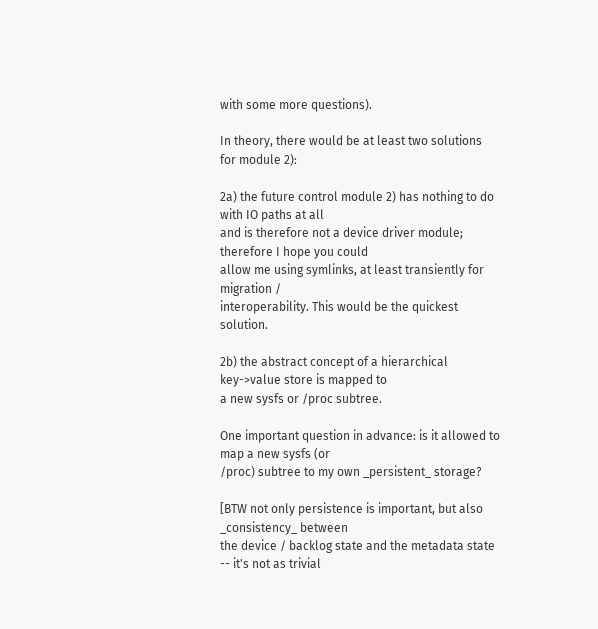with some more questions).

In theory, there would be at least two solutions for module 2):

2a) the future control module 2) has nothing to do with IO paths at all
and is therefore not a device driver module; therefore I hope you could
allow me using symlinks, at least transiently for migration /
interoperability. This would be the quickest solution.

2b) the abstract concept of a hierarchical key->value store is mapped to
a new sysfs or /proc subtree.

One important question in advance: is it allowed to map a new sysfs (or
/proc) subtree to my own _persistent_ storage?

[BTW not only persistence is important, but also _consistency_ between
the device / backlog state and the metadata state -- it's not as trivial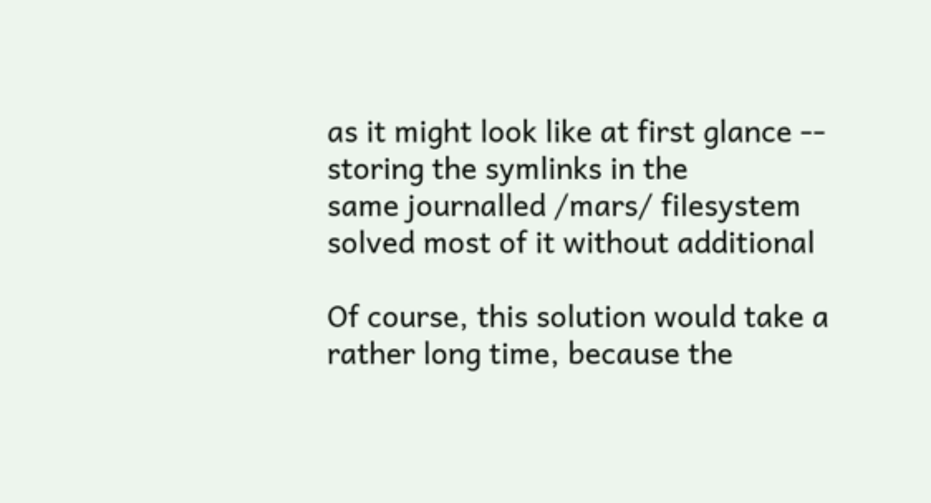as it might look like at first glance -- storing the symlinks in the
same journalled /mars/ filesystem solved most of it without additional

Of course, this solution would take a rather long time, because the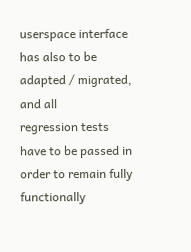userspace interface has also to be adapted / migrated, and all
regression tests have to be passed in order to remain fully functionally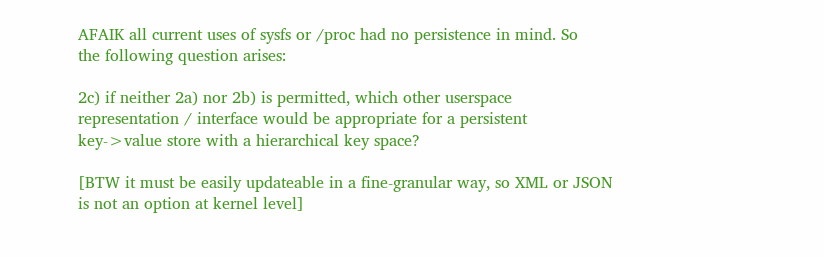AFAIK all current uses of sysfs or /proc had no persistence in mind. So
the following question arises:

2c) if neither 2a) nor 2b) is permitted, which other userspace
representation / interface would be appropriate for a persistent
key->value store with a hierarchical key space?

[BTW it must be easily updateable in a fine-granular way, so XML or JSON
is not an option at kernel level]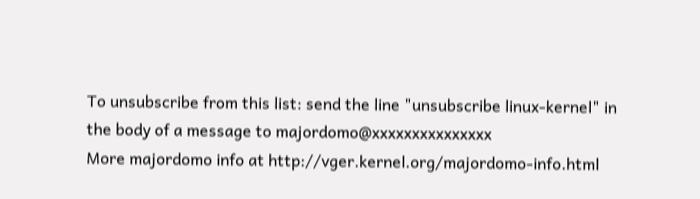To unsubscribe from this list: send the line "unsubscribe linux-kernel" in
the body of a message to majordomo@xxxxxxxxxxxxxxx
More majordomo info at http://vger.kernel.org/majordomo-info.html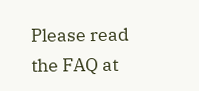Please read the FAQ at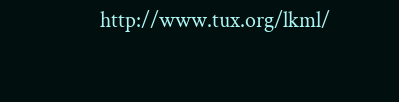http://www.tux.org/lkml/